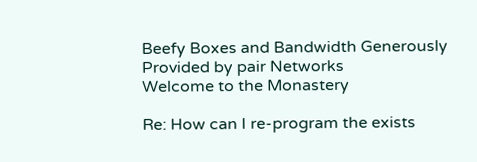Beefy Boxes and Bandwidth Generously Provided by pair Networks
Welcome to the Monastery

Re: How can I re-program the exists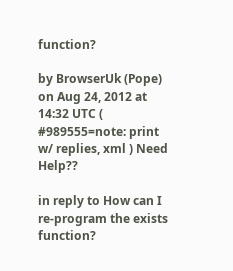function?

by BrowserUk (Pope)
on Aug 24, 2012 at 14:32 UTC ( #989555=note: print w/ replies, xml ) Need Help??

in reply to How can I re-program the exists function?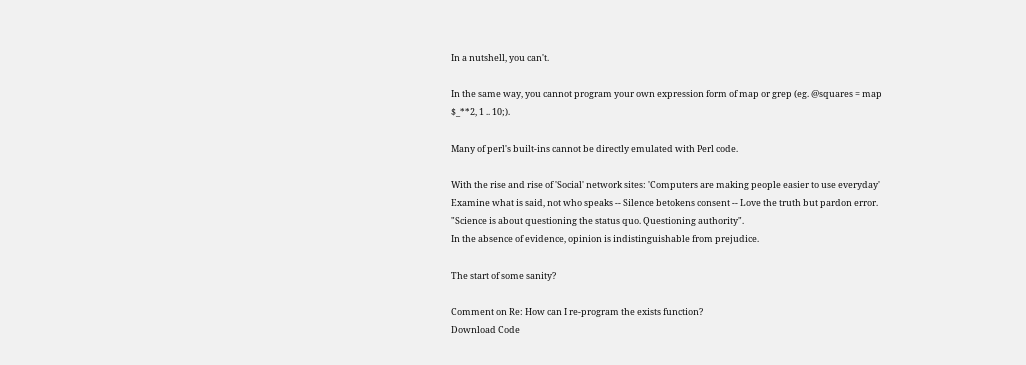In a nutshell, you can't.

In the same way, you cannot program your own expression form of map or grep (eg. @squares = map $_**2, 1 .. 10;).

Many of perl's built-ins cannot be directly emulated with Perl code.

With the rise and rise of 'Social' network sites: 'Computers are making people easier to use everyday'
Examine what is said, not who speaks -- Silence betokens consent -- Love the truth but pardon error.
"Science is about questioning the status quo. Questioning authority".
In the absence of evidence, opinion is indistinguishable from prejudice.

The start of some sanity?

Comment on Re: How can I re-program the exists function?
Download Code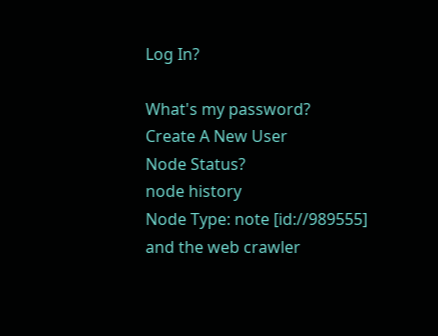Log In?

What's my password?
Create A New User
Node Status?
node history
Node Type: note [id://989555]
and the web crawler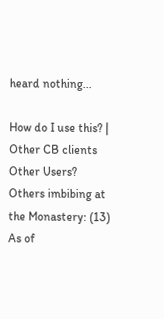heard nothing...

How do I use this? | Other CB clients
Other Users?
Others imbibing at the Monastery: (13)
As of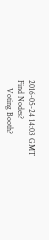2016-05-24 14:03 GMT
Find Nodes?
    Voting Booth?